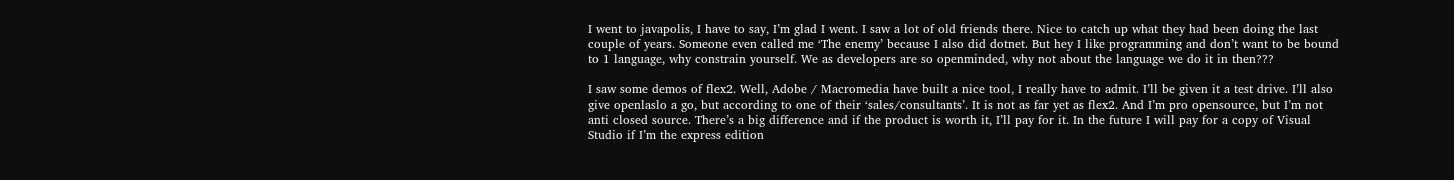I went to javapolis, I have to say, I’m glad I went. I saw a lot of old friends there. Nice to catch up what they had been doing the last couple of years. Someone even called me ‘The enemy’ because I also did dotnet. But hey I like programming and don’t want to be bound to 1 language, why constrain yourself. We as developers are so openminded, why not about the language we do it in then???

I saw some demos of flex2. Well, Adobe / Macromedia have built a nice tool, I really have to admit. I’ll be given it a test drive. I’ll also give openlaslo a go, but according to one of their ‘sales/consultants’. It is not as far yet as flex2. And I’m pro opensource, but I’m not anti closed source. There’s a big difference and if the product is worth it, I’ll pay for it. In the future I will pay for a copy of Visual Studio if I’m the express edition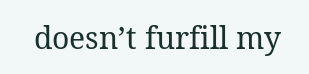doesn’t furfill my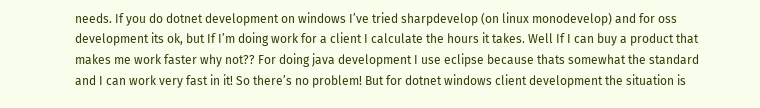needs. If you do dotnet development on windows I’ve tried sharpdevelop (on linux monodevelop) and for oss development its ok, but If I’m doing work for a client I calculate the hours it takes. Well If I can buy a product that makes me work faster why not?? For doing java development I use eclipse because thats somewhat the standard and I can work very fast in it! So there’s no problem! But for dotnet windows client development the situation is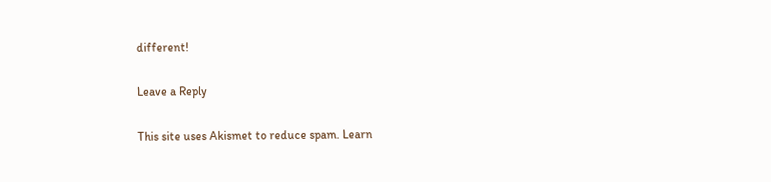different!

Leave a Reply

This site uses Akismet to reduce spam. Learn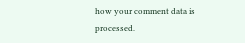how your comment data is processed.